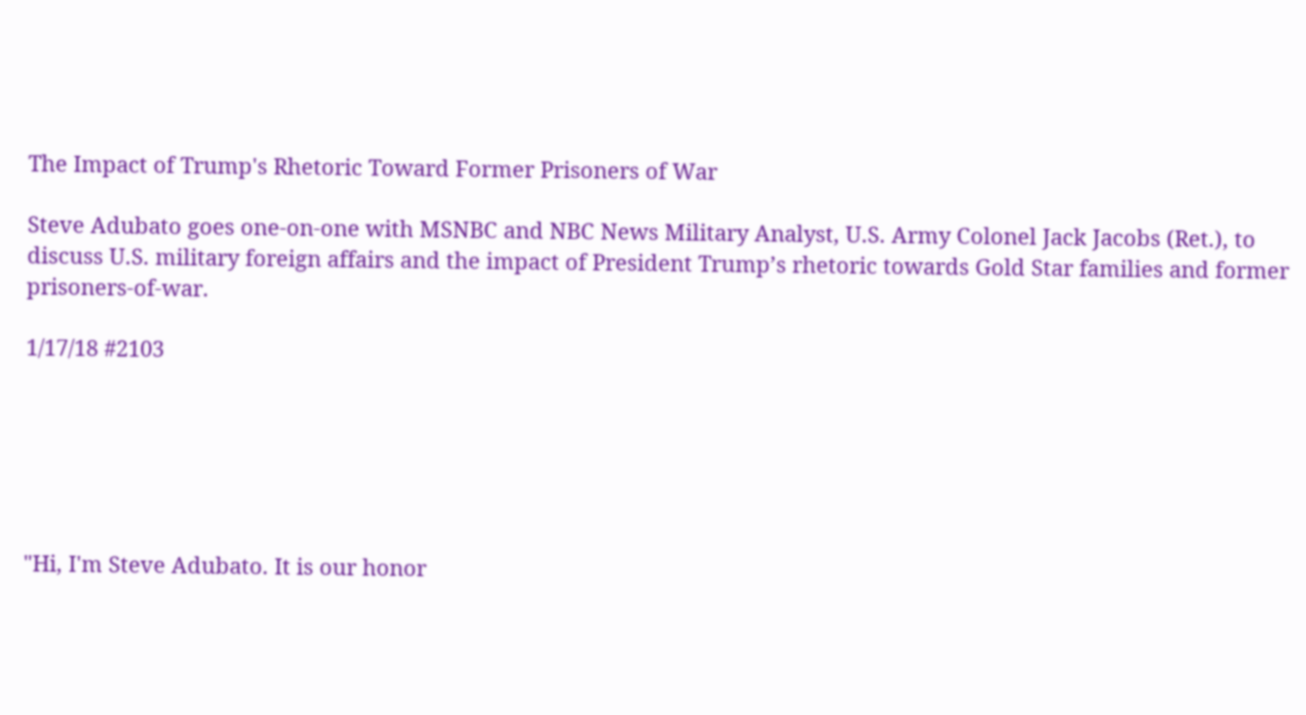The Impact of Trump's Rhetoric Toward Former Prisoners of War

Steve Adubato goes one-on-one with MSNBC and NBC News Military Analyst, U.S. Army Colonel Jack Jacobs (Ret.), to discuss U.S. military foreign affairs and the impact of President Trump’s rhetoric towards Gold Star families and former prisoners-of-war.

1/17/18 #2103






"Hi, I'm Steve Adubato. It is our honor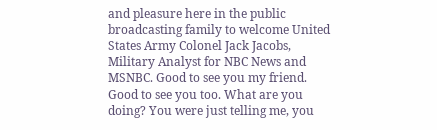and pleasure here in the public broadcasting family to welcome United States Army Colonel Jack Jacobs, Military Analyst for NBC News and MSNBC. Good to see you my friend. Good to see you too. What are you doing? You were just telling me, you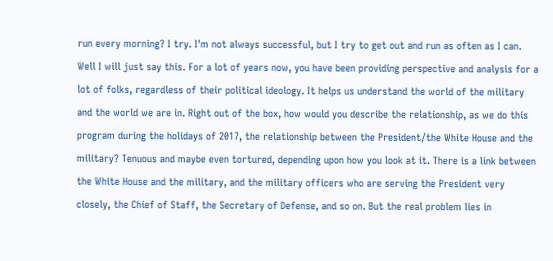run every morning? I try. I'm not always successful, but I try to get out and run as often as I can. Well I will just say this. For a lot of years now, you have been providing perspective and analysis for a lot of folks, regardless of their political ideology. It helps us understand the world of the military and the world we are in. Right out of the box, how would you describe the relationship, as we do this program during the holidays of 2017, the relationship between the President/the White House and the military? Tenuous and maybe even tortured, depending upon how you look at it. There is a link between the White House and the military, and the military officers who are serving the President very closely, the Chief of Staff, the Secretary of Defense, and so on. But the real problem lies in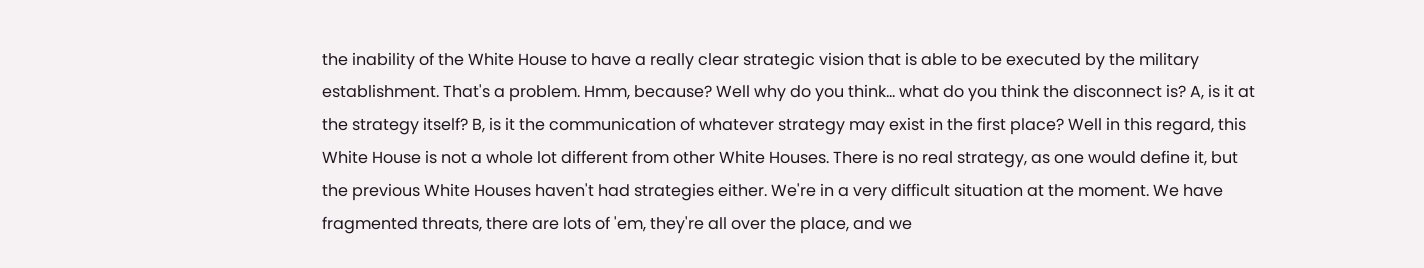the inability of the White House to have a really clear strategic vision that is able to be executed by the military establishment. That's a problem. Hmm, because? Well why do you think... what do you think the disconnect is? A, is it at the strategy itself? B, is it the communication of whatever strategy may exist in the first place? Well in this regard, this White House is not a whole lot different from other White Houses. There is no real strategy, as one would define it, but the previous White Houses haven't had strategies either. We're in a very difficult situation at the moment. We have fragmented threats, there are lots of 'em, they're all over the place, and we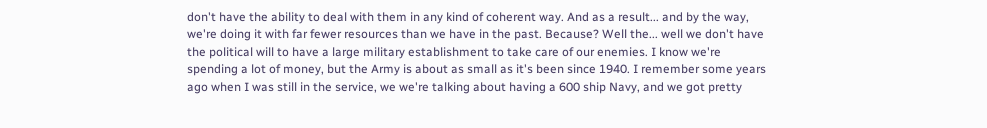don't have the ability to deal with them in any kind of coherent way. And as a result... and by the way, we're doing it with far fewer resources than we have in the past. Because? Well the... well we don't have the political will to have a large military establishment to take care of our enemies. I know we're spending a lot of money, but the Army is about as small as it's been since 1940. I remember some years ago when I was still in the service, we we're talking about having a 600 ship Navy, and we got pretty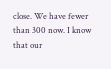close. We have fewer than 300 now. I know that our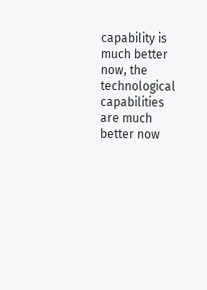capability is much better now, the technological capabilities are much better now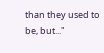than they used to be, but..."